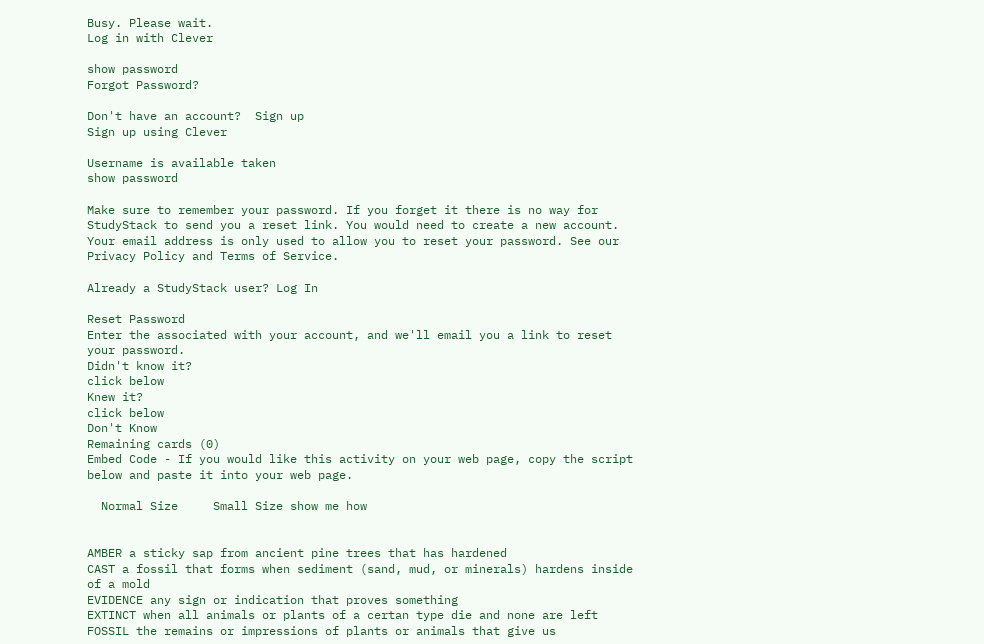Busy. Please wait.
Log in with Clever

show password
Forgot Password?

Don't have an account?  Sign up
Sign up using Clever

Username is available taken
show password

Make sure to remember your password. If you forget it there is no way for StudyStack to send you a reset link. You would need to create a new account.
Your email address is only used to allow you to reset your password. See our Privacy Policy and Terms of Service.

Already a StudyStack user? Log In

Reset Password
Enter the associated with your account, and we'll email you a link to reset your password.
Didn't know it?
click below
Knew it?
click below
Don't Know
Remaining cards (0)
Embed Code - If you would like this activity on your web page, copy the script below and paste it into your web page.

  Normal Size     Small Size show me how


AMBER a sticky sap from ancient pine trees that has hardened
CAST a fossil that forms when sediment (sand, mud, or minerals) hardens inside of a mold
EVIDENCE any sign or indication that proves something
EXTINCT when all animals or plants of a certan type die and none are left
FOSSIL the remains or impressions of plants or animals that give us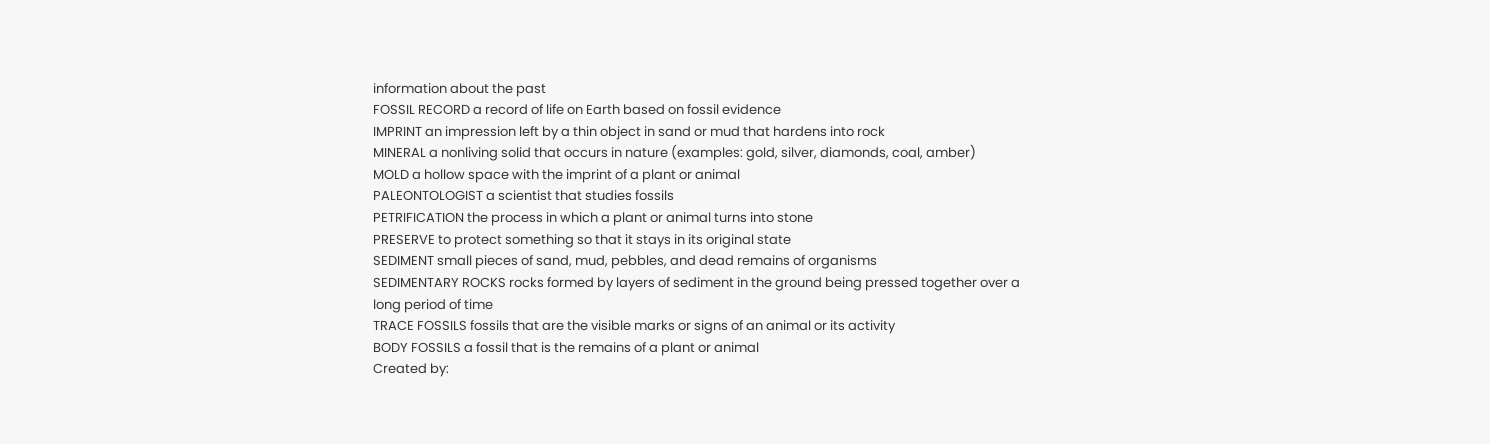information about the past
FOSSIL RECORD a record of life on Earth based on fossil evidence
IMPRINT an impression left by a thin object in sand or mud that hardens into rock
MINERAL a nonliving solid that occurs in nature (examples: gold, silver, diamonds, coal, amber)
MOLD a hollow space with the imprint of a plant or animal
PALEONTOLOGIST a scientist that studies fossils
PETRIFICATION the process in which a plant or animal turns into stone
PRESERVE to protect something so that it stays in its original state
SEDIMENT small pieces of sand, mud, pebbles, and dead remains of organisms
SEDIMENTARY ROCKS rocks formed by layers of sediment in the ground being pressed together over a long period of time
TRACE FOSSILS fossils that are the visible marks or signs of an animal or its activity
BODY FOSSILS a fossil that is the remains of a plant or animal
Created by: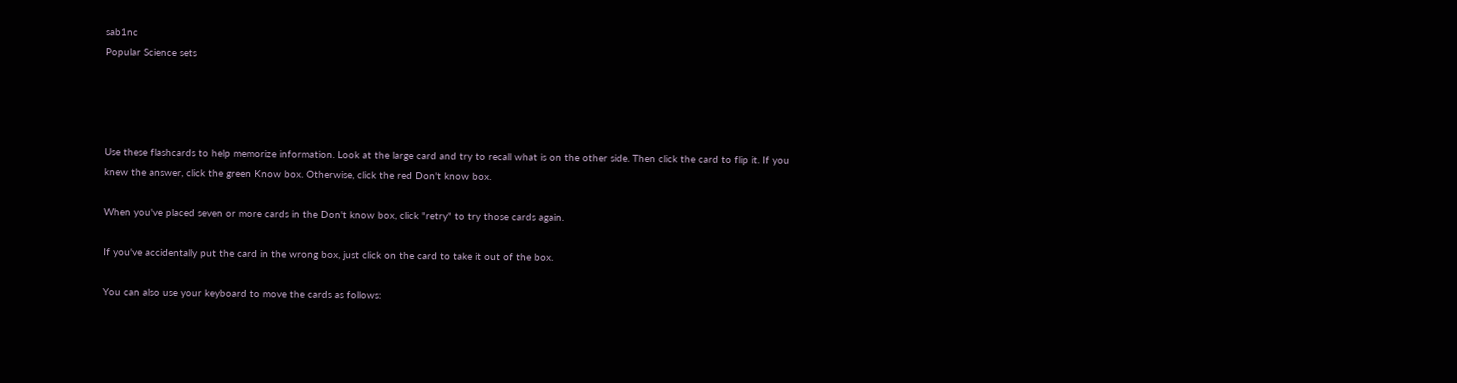sab1nc
Popular Science sets




Use these flashcards to help memorize information. Look at the large card and try to recall what is on the other side. Then click the card to flip it. If you knew the answer, click the green Know box. Otherwise, click the red Don't know box.

When you've placed seven or more cards in the Don't know box, click "retry" to try those cards again.

If you've accidentally put the card in the wrong box, just click on the card to take it out of the box.

You can also use your keyboard to move the cards as follows: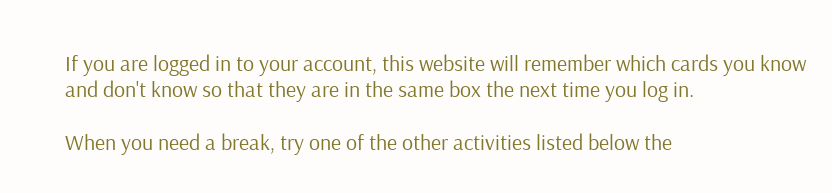If you are logged in to your account, this website will remember which cards you know and don't know so that they are in the same box the next time you log in.

When you need a break, try one of the other activities listed below the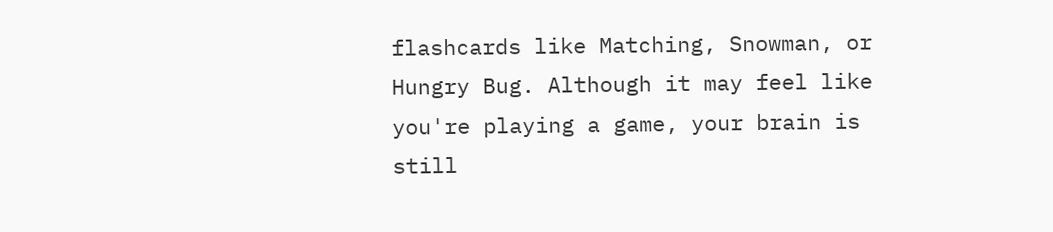flashcards like Matching, Snowman, or Hungry Bug. Although it may feel like you're playing a game, your brain is still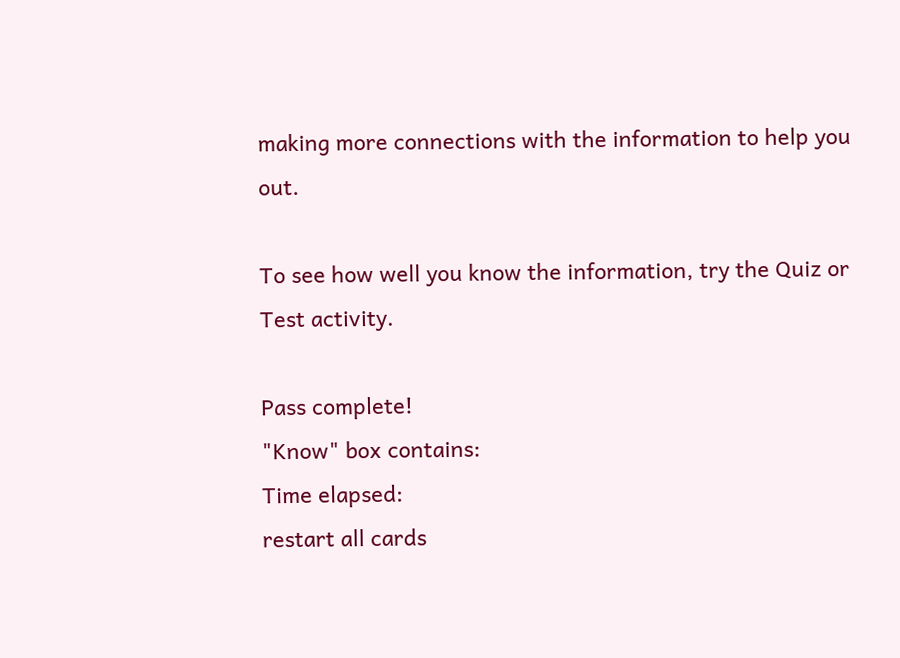making more connections with the information to help you out.

To see how well you know the information, try the Quiz or Test activity.

Pass complete!
"Know" box contains:
Time elapsed:
restart all cards